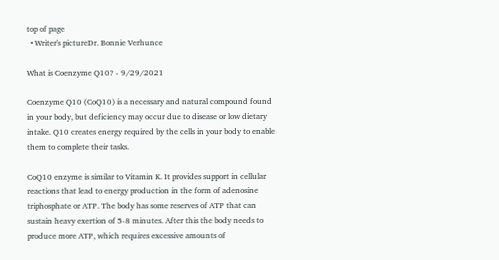top of page
  • Writer's pictureDr. Bonnie Verhunce

What is Coenzyme Q10? - 9/29/2021

Coenzyme Q10 (CoQ10) is a necessary and natural compound found in your body, but deficiency may occur due to disease or low dietary intake. Q10 creates energy required by the cells in your body to enable them to complete their tasks.

CoQ10 enzyme is similar to Vitamin K. It provides support in cellular reactions that lead to energy production in the form of adenosine triphosphate or ATP. The body has some reserves of ATP that can sustain heavy exertion of 5-8 minutes. After this the body needs to produce more ATP, which requires excessive amounts of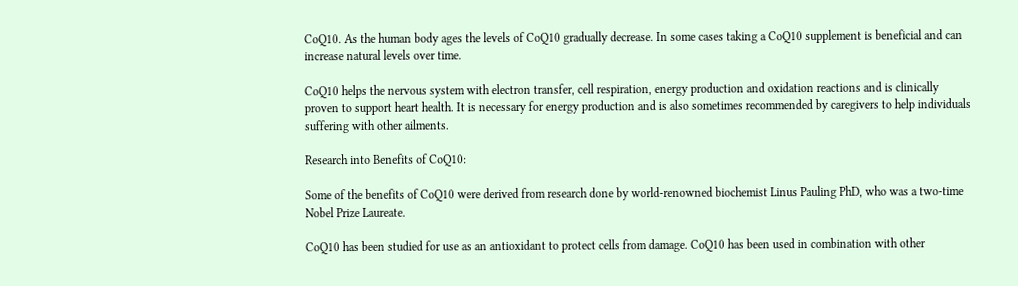CoQ10. As the human body ages the levels of CoQ10 gradually decrease. In some cases taking a CoQ10 supplement is beneficial and can increase natural levels over time.

CoQ10 helps the nervous system with electron transfer, cell respiration, energy production and oxidation reactions and is clinically proven to support heart health. It is necessary for energy production and is also sometimes recommended by caregivers to help individuals suffering with other ailments.

Research into Benefits of CoQ10:

Some of the benefits of CoQ10 were derived from research done by world-renowned biochemist Linus Pauling PhD, who was a two-time Nobel Prize Laureate.

CoQ10 has been studied for use as an antioxidant to protect cells from damage. CoQ10 has been used in combination with other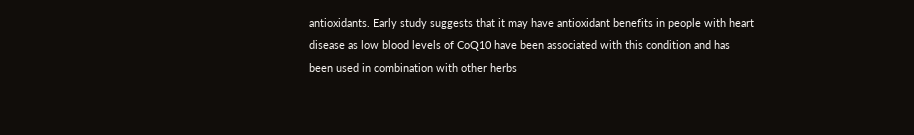antioxidants. Early study suggests that it may have antioxidant benefits in people with heart disease as low blood levels of CoQ10 have been associated with this condition and has been used in combination with other herbs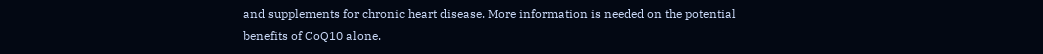and supplements for chronic heart disease. More information is needed on the potential benefits of CoQ10 alone.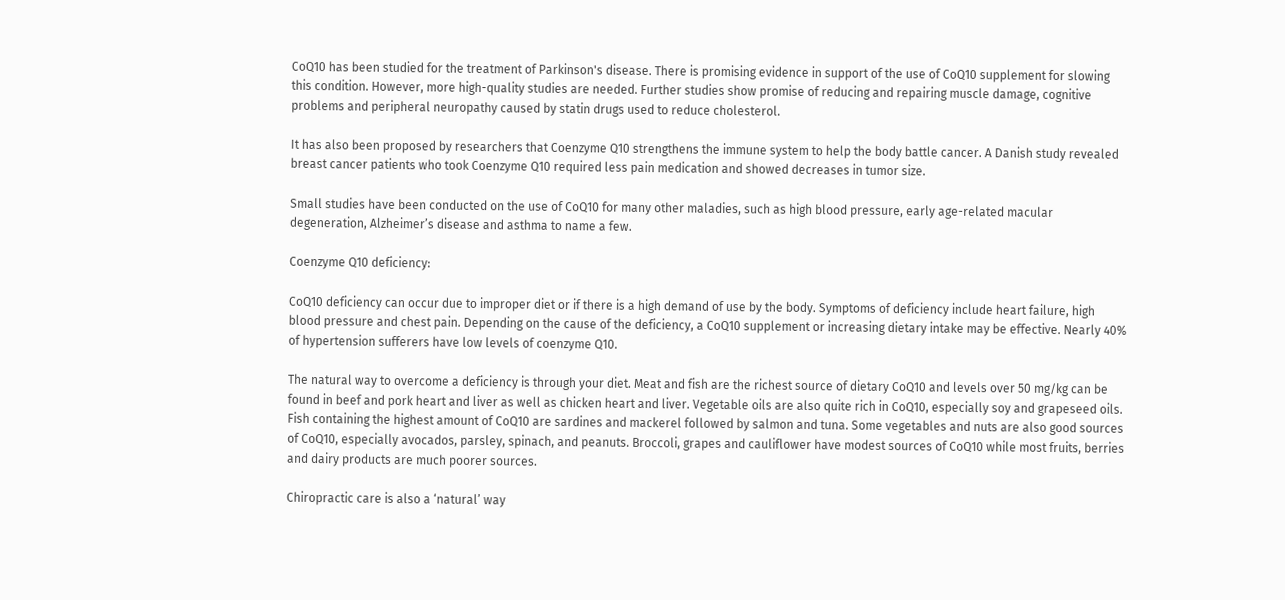CoQ10 has been studied for the treatment of Parkinson's disease. There is promising evidence in support of the use of CoQ10 supplement for slowing this condition. However, more high-quality studies are needed. Further studies show promise of reducing and repairing muscle damage, cognitive problems and peripheral neuropathy caused by statin drugs used to reduce cholesterol.

It has also been proposed by researchers that Coenzyme Q10 strengthens the immune system to help the body battle cancer. A Danish study revealed breast cancer patients who took Coenzyme Q10 required less pain medication and showed decreases in tumor size.

Small studies have been conducted on the use of CoQ10 for many other maladies, such as high blood pressure, early age-related macular degeneration, Alzheimer’s disease and asthma to name a few.

Coenzyme Q10 deficiency:

CoQ10 deficiency can occur due to improper diet or if there is a high demand of use by the body. Symptoms of deficiency include heart failure, high blood pressure and chest pain. Depending on the cause of the deficiency, a CoQ10 supplement or increasing dietary intake may be effective. Nearly 40% of hypertension sufferers have low levels of coenzyme Q10.

The natural way to overcome a deficiency is through your diet. Meat and fish are the richest source of dietary CoQ10 and levels over 50 mg/kg can be found in beef and pork heart and liver as well as chicken heart and liver. Vegetable oils are also quite rich in CoQ10, especially soy and grapeseed oils. Fish containing the highest amount of CoQ10 are sardines and mackerel followed by salmon and tuna. Some vegetables and nuts are also good sources of CoQ10, especially avocados, parsley, spinach, and peanuts. Broccoli, grapes and cauliflower have modest sources of CoQ10 while most fruits, berries and dairy products are much poorer sources.

Chiropractic care is also a ‘natural’ way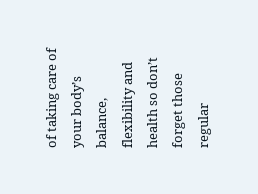of taking care of your body’s balance, flexibility and health so don’t forget those regular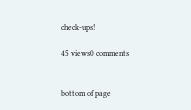check-ups!

45 views0 comments


bottom of page